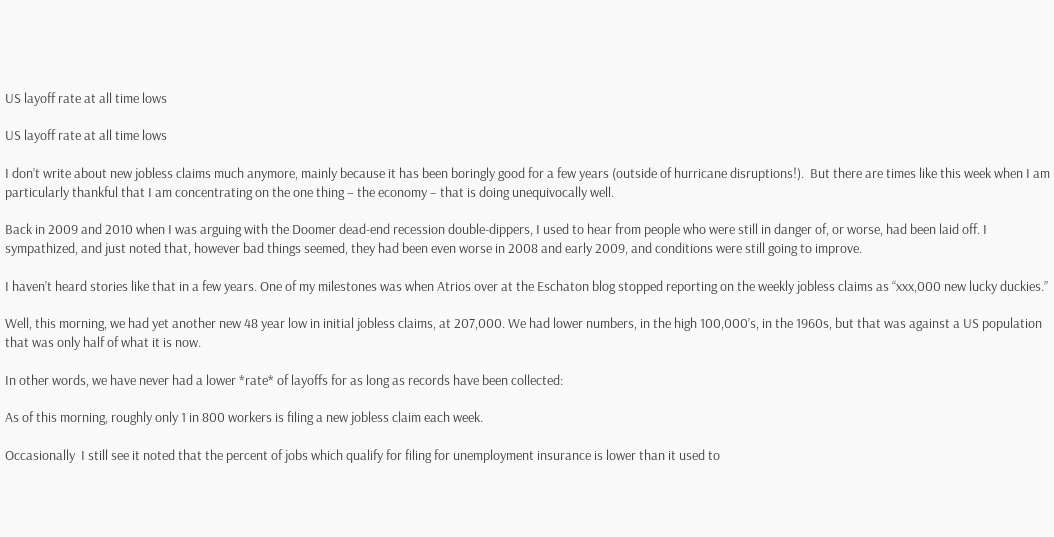US layoff rate at all time lows

US layoff rate at all time lows

I don’t write about new jobless claims much anymore, mainly because it has been boringly good for a few years (outside of hurricane disruptions!).  But there are times like this week when I am particularly thankful that I am concentrating on the one thing – the economy – that is doing unequivocally well.

Back in 2009 and 2010 when I was arguing with the Doomer dead-end recession double-dippers, I used to hear from people who were still in danger of, or worse, had been laid off. I sympathized, and just noted that, however bad things seemed, they had been even worse in 2008 and early 2009, and conditions were still going to improve.

I haven’t heard stories like that in a few years. One of my milestones was when Atrios over at the Eschaton blog stopped reporting on the weekly jobless claims as “xxx,000 new lucky duckies.”

Well, this morning, we had yet another new 48 year low in initial jobless claims, at 207,000. We had lower numbers, in the high 100,000’s, in the 1960s, but that was against a US population that was only half of what it is now.

In other words, we have never had a lower *rate* of layoffs for as long as records have been collected:

As of this morning, roughly only 1 in 800 workers is filing a new jobless claim each week.

Occasionally  I still see it noted that the percent of jobs which qualify for filing for unemployment insurance is lower than it used to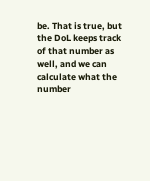be. That is true, but the DoL keeps track of that number as well, and we can calculate what the number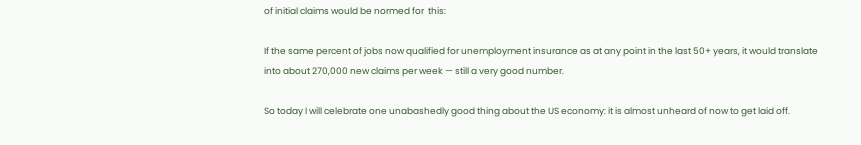of initial claims would be normed for  this:

If the same percent of jobs now qualified for unemployment insurance as at any point in the last 50+ years, it would translate into about 270,000 new claims per week — still a very good number.

So today I will celebrate one unabashedly good thing about the US economy: it is almost unheard of now to get laid off.